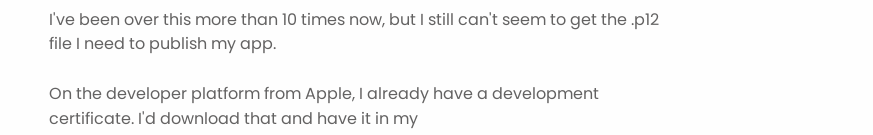I've been over this more than 10 times now, but I still can't seem to get the .p12 file I need to publish my app.

On the developer platform from Apple, I already have a development certificate. I'd download that and have it in my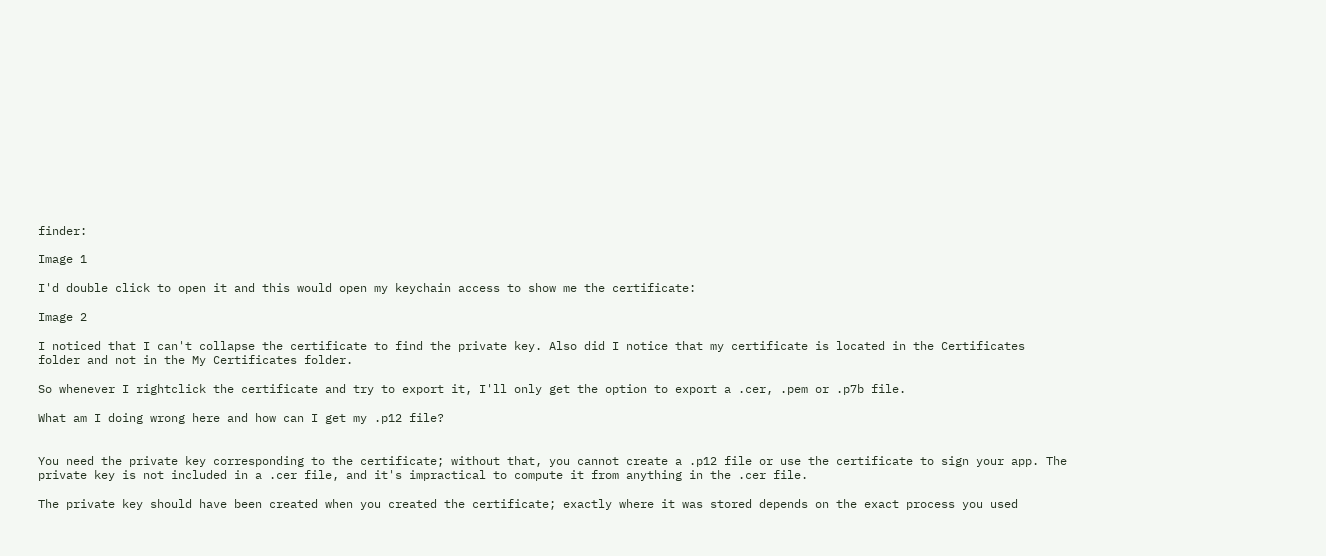finder:

Image 1

I'd double click to open it and this would open my keychain access to show me the certificate:

Image 2

I noticed that I can't collapse the certificate to find the private key. Also did I notice that my certificate is located in the Certificates folder and not in the My Certificates folder.

So whenever I rightclick the certificate and try to export it, I'll only get the option to export a .cer, .pem or .p7b file.

What am I doing wrong here and how can I get my .p12 file?


You need the private key corresponding to the certificate; without that, you cannot create a .p12 file or use the certificate to sign your app. The private key is not included in a .cer file, and it's impractical to compute it from anything in the .cer file.

The private key should have been created when you created the certificate; exactly where it was stored depends on the exact process you used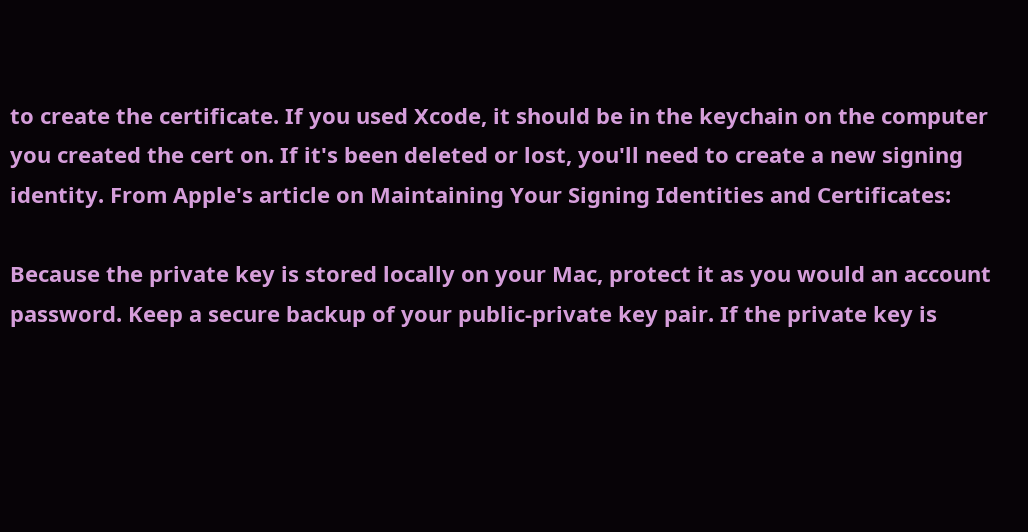to create the certificate. If you used Xcode, it should be in the keychain on the computer you created the cert on. If it's been deleted or lost, you'll need to create a new signing identity. From Apple's article on Maintaining Your Signing Identities and Certificates:

Because the private key is stored locally on your Mac, protect it as you would an account password. Keep a secure backup of your public-private key pair. If the private key is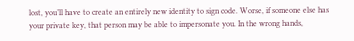lost, you’ll have to create an entirely new identity to sign code. Worse, if someone else has your private key, that person may be able to impersonate you. In the wrong hands,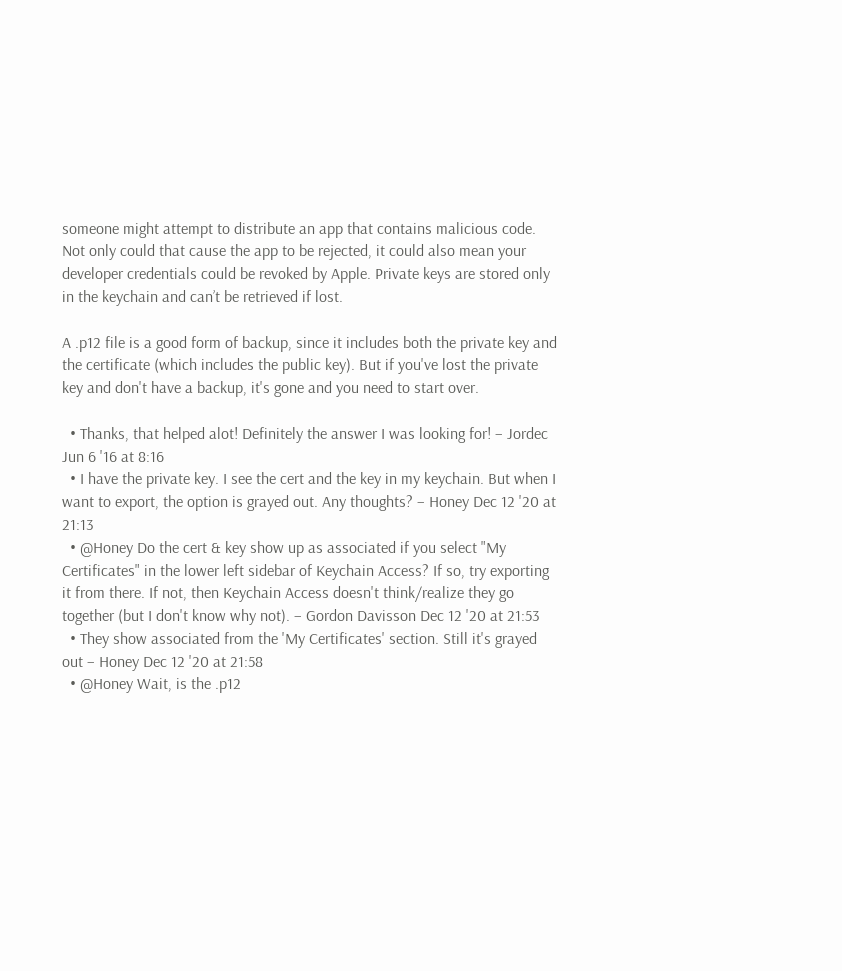someone might attempt to distribute an app that contains malicious code. Not only could that cause the app to be rejected, it could also mean your developer credentials could be revoked by Apple. Private keys are stored only in the keychain and can’t be retrieved if lost.

A .p12 file is a good form of backup, since it includes both the private key and the certificate (which includes the public key). But if you've lost the private key and don't have a backup, it's gone and you need to start over.

  • Thanks, that helped alot! Definitely the answer I was looking for! – Jordec Jun 6 '16 at 8:16
  • I have the private key. I see the cert and the key in my keychain. But when I want to export, the option is grayed out. Any thoughts? – Honey Dec 12 '20 at 21:13
  • @Honey Do the cert & key show up as associated if you select "My Certificates" in the lower left sidebar of Keychain Access? If so, try exporting it from there. If not, then Keychain Access doesn't think/realize they go together (but I don't know why not). – Gordon Davisson Dec 12 '20 at 21:53
  • They show associated from the 'My Certificates' section. Still it's grayed out – Honey Dec 12 '20 at 21:58
  • @Honey Wait, is the .p12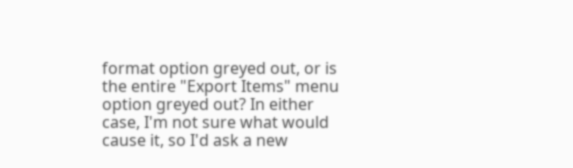format option greyed out, or is the entire "Export Items" menu option greyed out? In either case, I'm not sure what would cause it, so I'd ask a new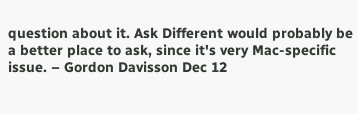question about it. Ask Different would probably be a better place to ask, since it's very Mac-specific issue. – Gordon Davisson Dec 12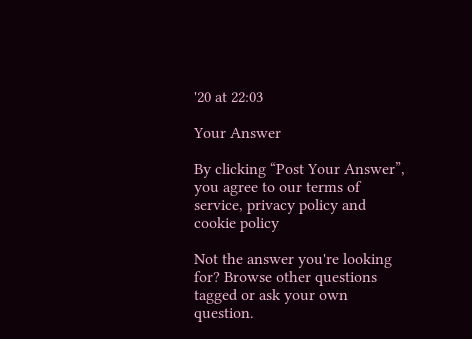'20 at 22:03

Your Answer

By clicking “Post Your Answer”, you agree to our terms of service, privacy policy and cookie policy

Not the answer you're looking for? Browse other questions tagged or ask your own question.